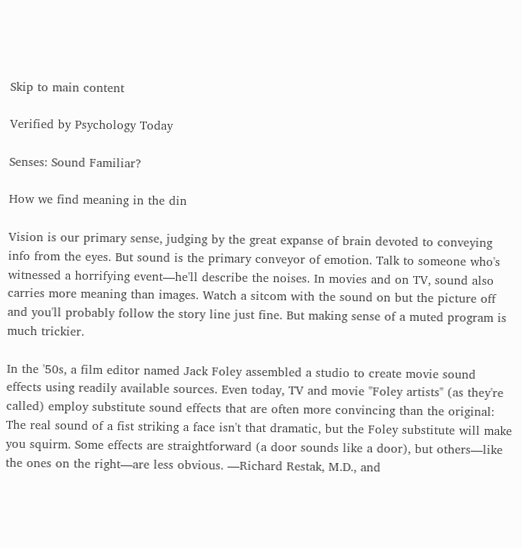Skip to main content

Verified by Psychology Today

Senses: Sound Familiar?

How we find meaning in the din

Vision is our primary sense, judging by the great expanse of brain devoted to conveying info from the eyes. But sound is the primary conveyor of emotion. Talk to someone who's witnessed a horrifying event—he'll describe the noises. In movies and on TV, sound also carries more meaning than images. Watch a sitcom with the sound on but the picture off and you'll probably follow the story line just fine. But making sense of a muted program is much trickier.

In the '50s, a film editor named Jack Foley assembled a studio to create movie sound effects using readily available sources. Even today, TV and movie "Foley artists" (as they're called) employ substitute sound effects that are often more convincing than the original: The real sound of a fist striking a face isn't that dramatic, but the Foley substitute will make you squirm. Some effects are straightforward (a door sounds like a door), but others—like the ones on the right—are less obvious. —Richard Restak, M.D., and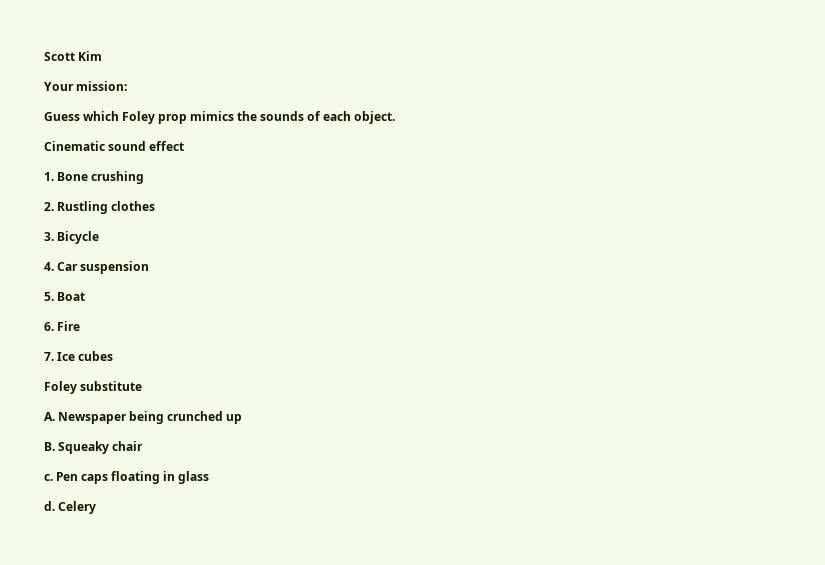Scott Kim

Your mission:

Guess which Foley prop mimics the sounds of each object.

Cinematic sound effect

1. Bone crushing

2. Rustling clothes

3. Bicycle

4. Car suspension

5. Boat

6. Fire

7. Ice cubes

Foley substitute

A. Newspaper being crunched up

B. Squeaky chair

c. Pen caps floating in glass

d. Celery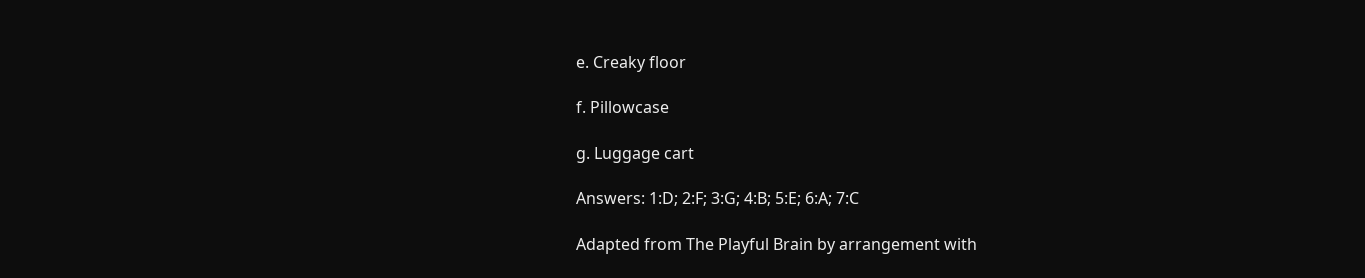e. Creaky floor

f. Pillowcase

g. Luggage cart

Answers: 1:D; 2:F; 3:G; 4:B; 5:E; 6:A; 7:C

Adapted from The Playful Brain by arrangement with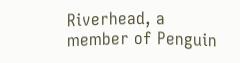Riverhead, a member of Penguin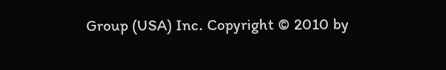Group (USA) Inc. Copyright © 2010 by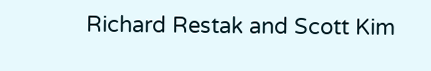Richard Restak and Scott Kim